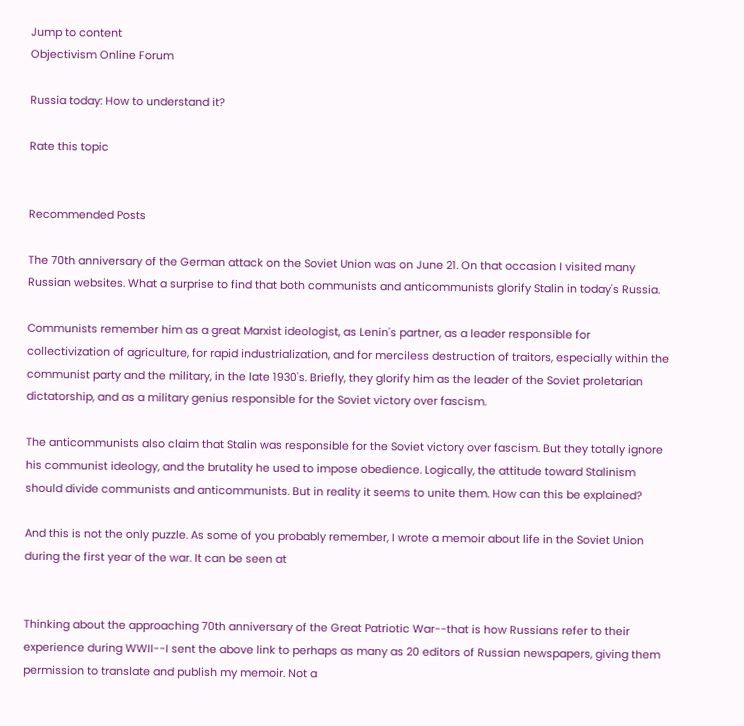Jump to content
Objectivism Online Forum

Russia today: How to understand it?

Rate this topic


Recommended Posts

The 70th anniversary of the German attack on the Soviet Union was on June 21. On that occasion I visited many Russian websites. What a surprise to find that both communists and anticommunists glorify Stalin in today's Russia.

Communists remember him as a great Marxist ideologist, as Lenin's partner, as a leader responsible for collectivization of agriculture, for rapid industrialization, and for merciless destruction of traitors, especially within the communist party and the military, in the late 1930's. Briefly, they glorify him as the leader of the Soviet proletarian dictatorship, and as a military genius responsible for the Soviet victory over fascism.

The anticommunists also claim that Stalin was responsible for the Soviet victory over fascism. But they totally ignore his communist ideology, and the brutality he used to impose obedience. Logically, the attitude toward Stalinism should divide communists and anticommunists. But in reality it seems to unite them. How can this be explained?

And this is not the only puzzle. As some of you probably remember, I wrote a memoir about life in the Soviet Union during the first year of the war. It can be seen at


Thinking about the approaching 70th anniversary of the Great Patriotic War--that is how Russians refer to their experience during WWII--I sent the above link to perhaps as many as 20 editors of Russian newspapers, giving them permission to translate and publish my memoir. Not a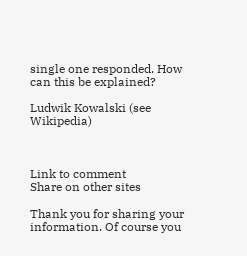single one responded. How can this be explained?

Ludwik Kowalski (see Wikipedia)



Link to comment
Share on other sites

Thank you for sharing your information. Of course you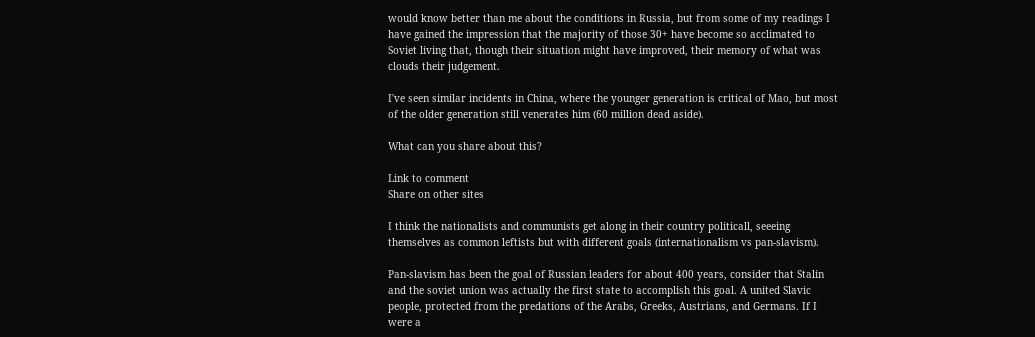would know better than me about the conditions in Russia, but from some of my readings I have gained the impression that the majority of those 30+ have become so acclimated to Soviet living that, though their situation might have improved, their memory of what was clouds their judgement.

I've seen similar incidents in China, where the younger generation is critical of Mao, but most of the older generation still venerates him (60 million dead aside).

What can you share about this?

Link to comment
Share on other sites

I think the nationalists and communists get along in their country politicall, seeeing themselves as common leftists but with different goals (internationalism vs pan-slavism).

Pan-slavism has been the goal of Russian leaders for about 400 years, consider that Stalin and the soviet union was actually the first state to accomplish this goal. A united Slavic people, protected from the predations of the Arabs, Greeks, Austrians, and Germans. If I were a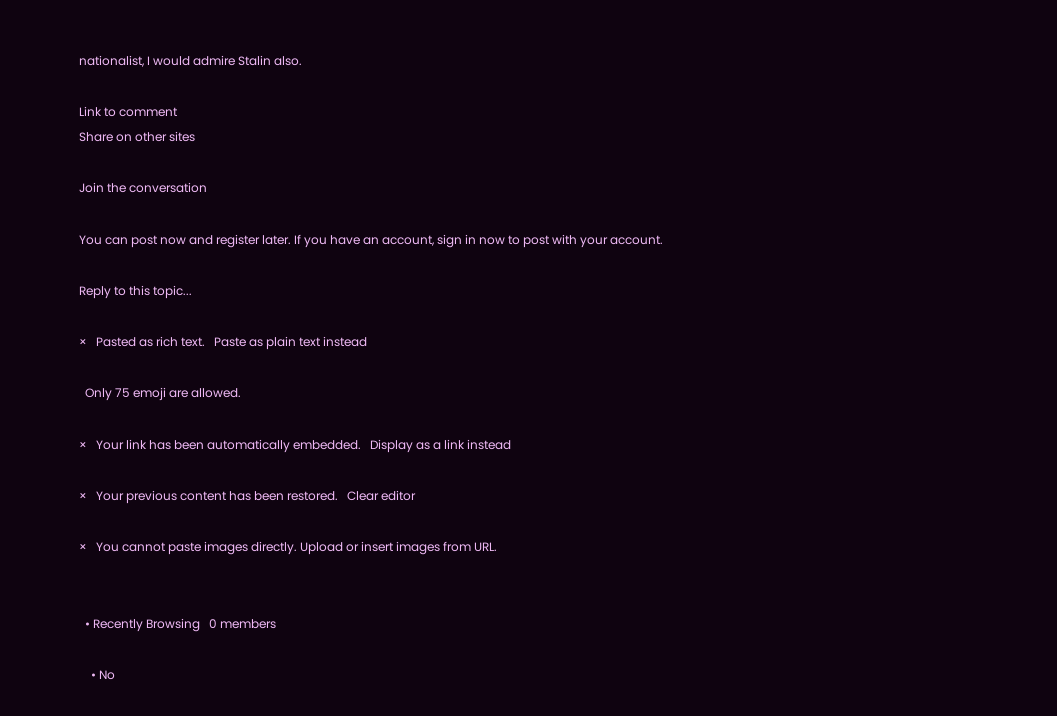nationalist, I would admire Stalin also.

Link to comment
Share on other sites

Join the conversation

You can post now and register later. If you have an account, sign in now to post with your account.

Reply to this topic...

×   Pasted as rich text.   Paste as plain text instead

  Only 75 emoji are allowed.

×   Your link has been automatically embedded.   Display as a link instead

×   Your previous content has been restored.   Clear editor

×   You cannot paste images directly. Upload or insert images from URL.


  • Recently Browsing   0 members

    • No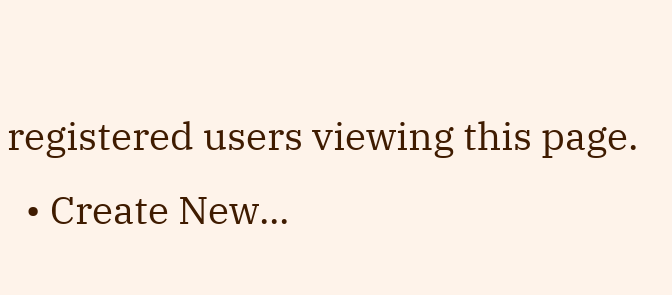registered users viewing this page.
  • Create New...